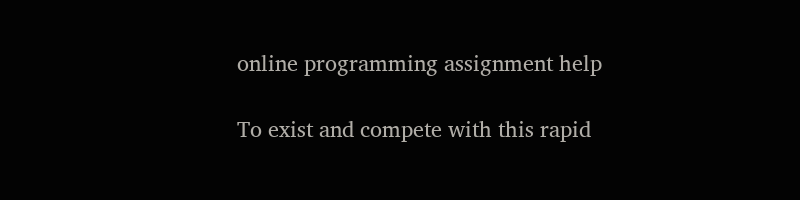online programming assignment help

To exist and compete with this rapid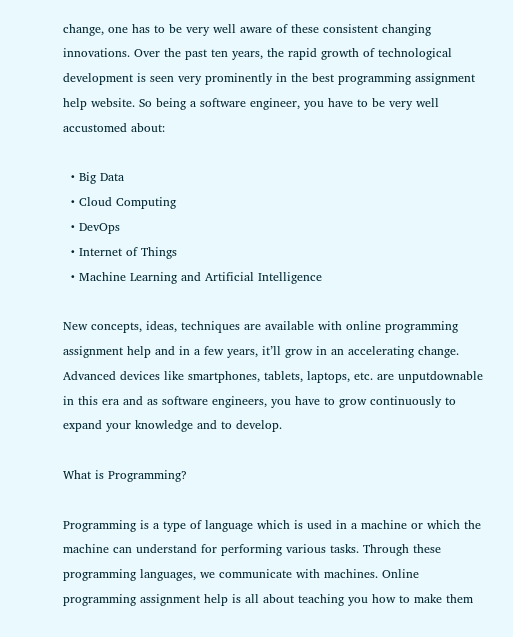change, one has to be very well aware of these consistent changing innovations. Over the past ten years, the rapid growth of technological development is seen very prominently in the best programming assignment help website. So being a software engineer, you have to be very well accustomed about:

  • Big Data
  • Cloud Computing
  • DevOps
  • Internet of Things
  • Machine Learning and Artificial Intelligence

New concepts, ideas, techniques are available with online programming assignment help and in a few years, it’ll grow in an accelerating change. Advanced devices like smartphones, tablets, laptops, etc. are unputdownable in this era and as software engineers, you have to grow continuously to expand your knowledge and to develop.

What is Programming?

Programming is a type of language which is used in a machine or which the machine can understand for performing various tasks. Through these programming languages, we communicate with machines. Online programming assignment help is all about teaching you how to make them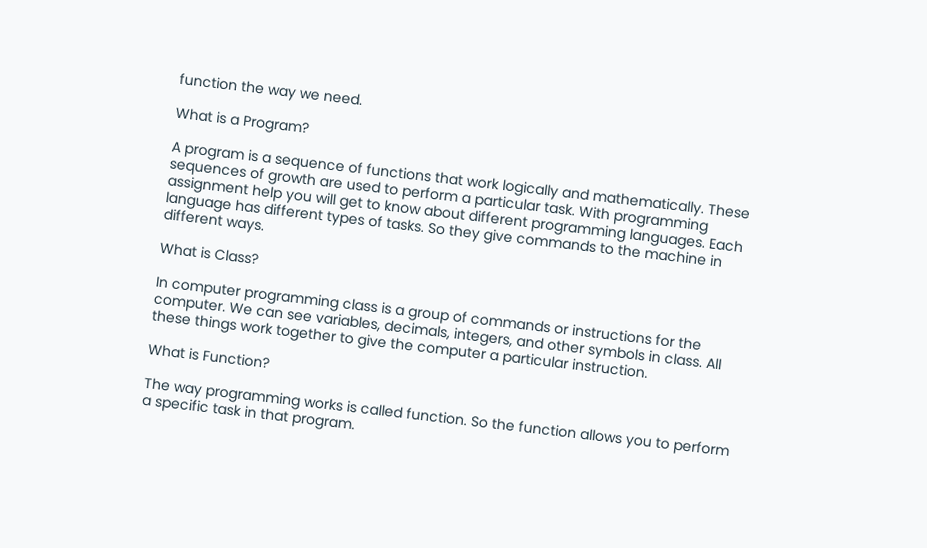function the way we need.

What is a Program?

A program is a sequence of functions that work logically and mathematically. These sequences of growth are used to perform a particular task. With programming assignment help you will get to know about different programming languages. Each language has different types of tasks. So they give commands to the machine in different ways.

What is Class?

In computer programming class is a group of commands or instructions for the computer. We can see variables, decimals, integers, and other symbols in class. All these things work together to give the computer a particular instruction.

What is Function?

The way programming works is called function. So the function allows you to perform a specific task in that program.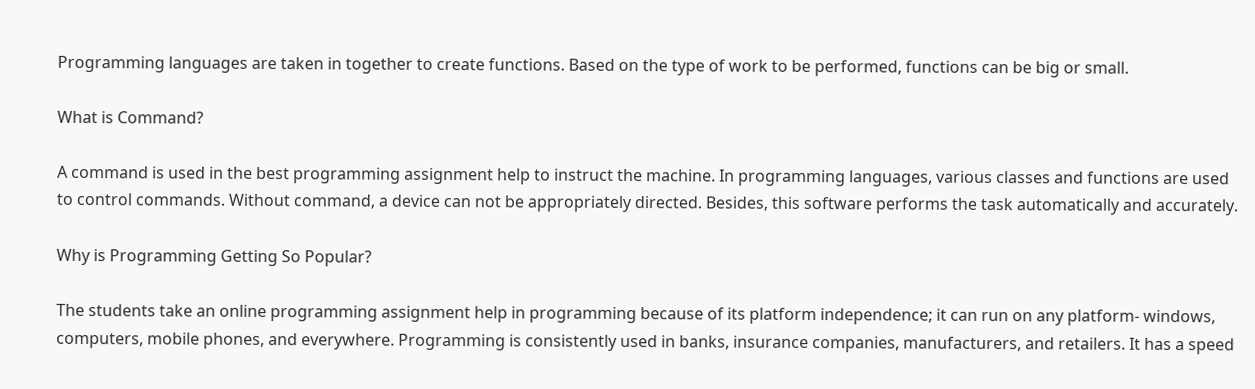Programming languages are taken in together to create functions. Based on the type of work to be performed, functions can be big or small.

What is Command?

A command is used in the best programming assignment help to instruct the machine. In programming languages, various classes and functions are used to control commands. Without command, a device can not be appropriately directed. Besides, this software performs the task automatically and accurately.

Why is Programming Getting So Popular?

The students take an online programming assignment help in programming because of its platform independence; it can run on any platform- windows, computers, mobile phones, and everywhere. Programming is consistently used in banks, insurance companies, manufacturers, and retailers. It has a speed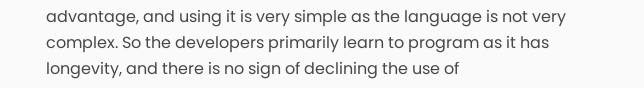advantage, and using it is very simple as the language is not very complex. So the developers primarily learn to program as it has longevity, and there is no sign of declining the use of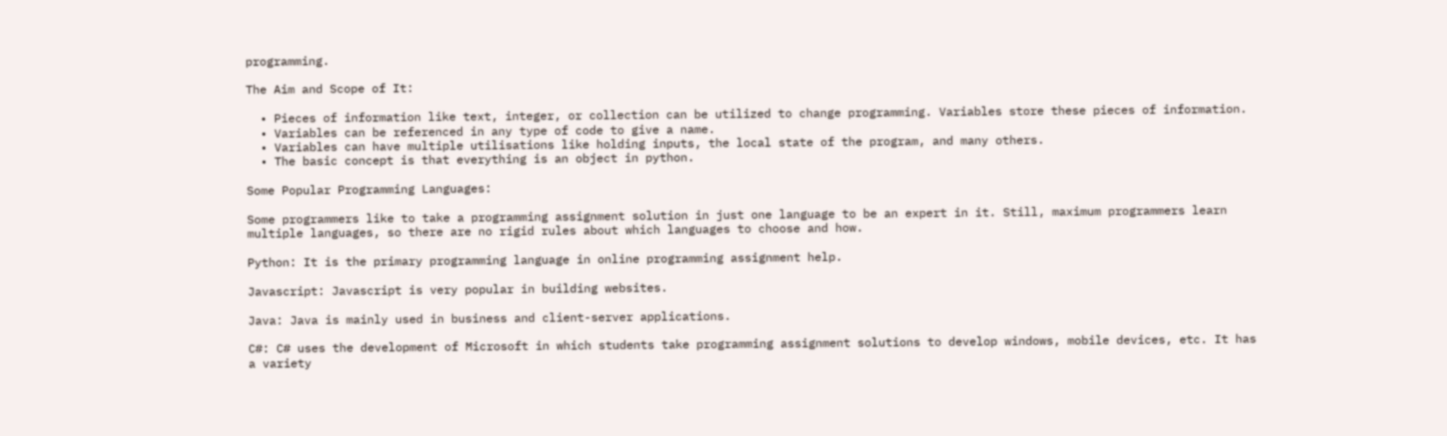programming.

The Aim and Scope of It:

  • Pieces of information like text, integer, or collection can be utilized to change programming. Variables store these pieces of information.
  • Variables can be referenced in any type of code to give a name.
  • Variables can have multiple utilisations like holding inputs, the local state of the program, and many others.
  • The basic concept is that everything is an object in python.

Some Popular Programming Languages:

Some programmers like to take a programming assignment solution in just one language to be an expert in it. Still, maximum programmers learn multiple languages, so there are no rigid rules about which languages to choose and how.

Python: It is the primary programming language in online programming assignment help.

Javascript: Javascript is very popular in building websites.

Java: Java is mainly used in business and client-server applications.

C#: C# uses the development of Microsoft in which students take programming assignment solutions to develop windows, mobile devices, etc. It has a variety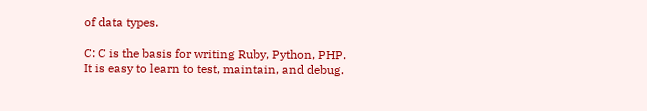of data types.

C: C is the basis for writing Ruby, Python, PHP. It is easy to learn to test, maintain, and debug.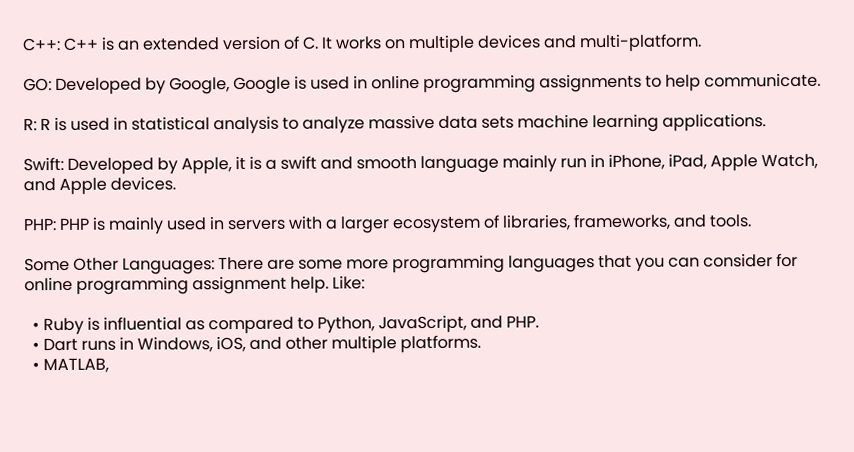C++: C++ is an extended version of C. It works on multiple devices and multi-platform.

GO: Developed by Google, Google is used in online programming assignments to help communicate.

R: R is used in statistical analysis to analyze massive data sets machine learning applications.

Swift: Developed by Apple, it is a swift and smooth language mainly run in iPhone, iPad, Apple Watch, and Apple devices.

PHP: PHP is mainly used in servers with a larger ecosystem of libraries, frameworks, and tools.

Some Other Languages: There are some more programming languages that you can consider for online programming assignment help. Like:

  • Ruby is influential as compared to Python, JavaScript, and PHP.
  • Dart runs in Windows, iOS, and other multiple platforms.
  • MATLAB,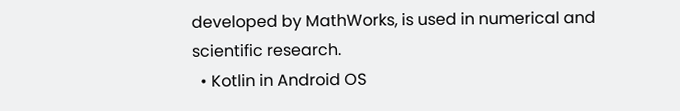developed by MathWorks, is used in numerical and scientific research.
  • Kotlin in Android OS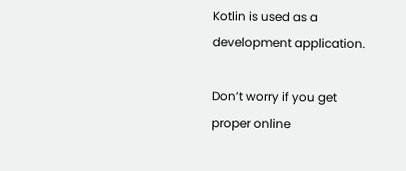Kotlin is used as a development application.

Don’t worry if you get proper online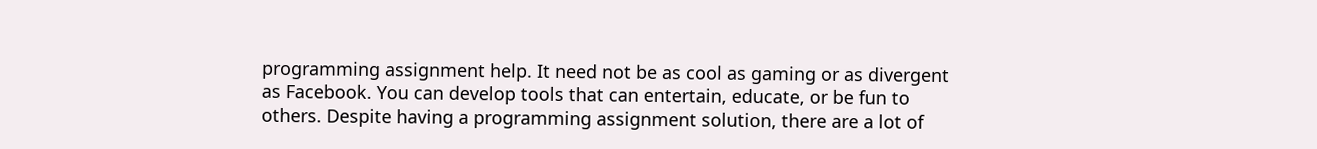programming assignment help. It need not be as cool as gaming or as divergent as Facebook. You can develop tools that can entertain, educate, or be fun to others. Despite having a programming assignment solution, there are a lot of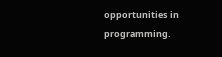opportunities in programming.